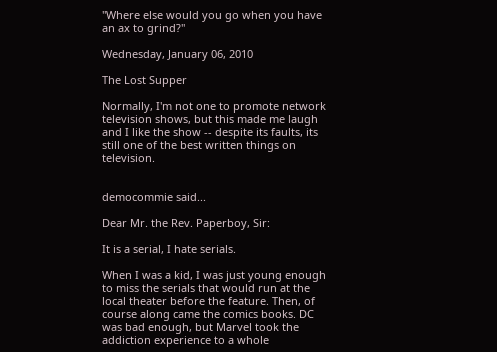"Where else would you go when you have an ax to grind?"

Wednesday, January 06, 2010

The Lost Supper

Normally, I'm not one to promote network television shows, but this made me laugh and I like the show -- despite its faults, its still one of the best written things on television.


democommie said...

Dear Mr. the Rev. Paperboy, Sir:

It is a serial, I hate serials.

When I was a kid, I was just young enough to miss the serials that would run at the local theater before the feature. Then, of course along came the comics books. DC was bad enough, but Marvel took the addiction experience to a whole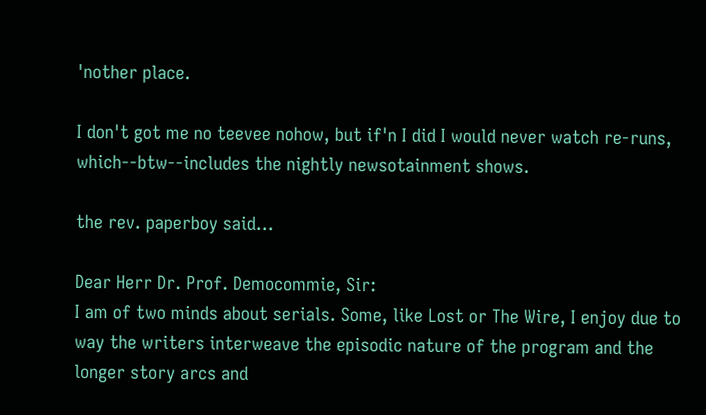'nother place.

I don't got me no teevee nohow, but if'n I did I would never watch re-runs, which--btw--includes the nightly newsotainment shows.

the rev. paperboy said...

Dear Herr Dr. Prof. Democommie, Sir:
I am of two minds about serials. Some, like Lost or The Wire, I enjoy due to way the writers interweave the episodic nature of the program and the longer story arcs and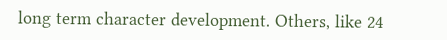long term character development. Others, like 24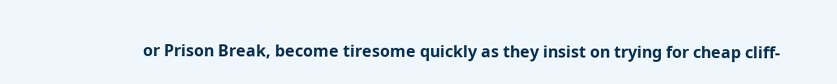or Prison Break, become tiresome quickly as they insist on trying for cheap cliff-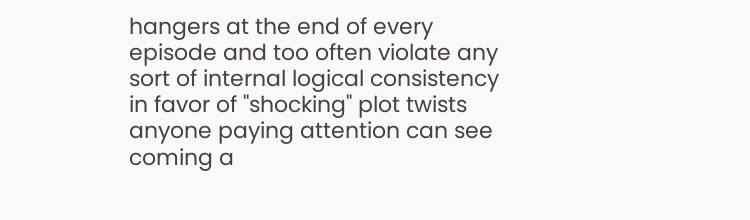hangers at the end of every episode and too often violate any sort of internal logical consistency in favor of "shocking" plot twists anyone paying attention can see coming a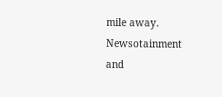mile away.
Newsotainment and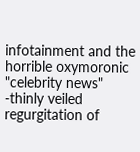infotainment and the horrible oxymoronic "celebrity news" -thinly veiled regurgitation of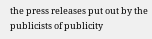the press releases put out by the publicists of publicity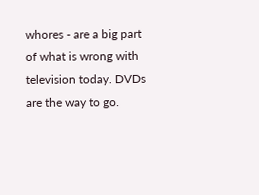whores - are a big part of what is wrong with television today. DVDs are the way to go.